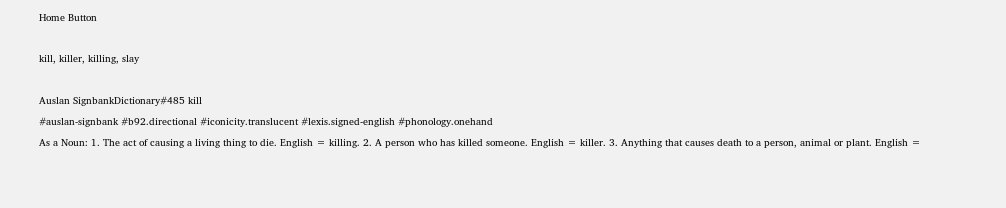Home Button

kill, killer, killing, slay

Auslan SignbankDictionary#485 kill
#auslan-signbank #b92.directional #iconicity.translucent #lexis.signed-english #phonology.onehand
As a Noun: 1. The act of causing a living thing to die. English = killing. 2. A person who has killed someone. English = killer. 3. Anything that causes death to a person, animal or plant. English =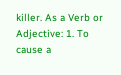killer. As a Verb or Adjective: 1. To cause a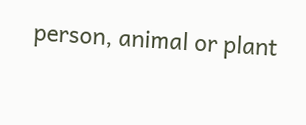person, animal or plant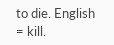to die. English = kill.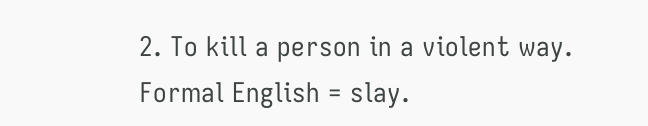2. To kill a person in a violent way. Formal English = slay.